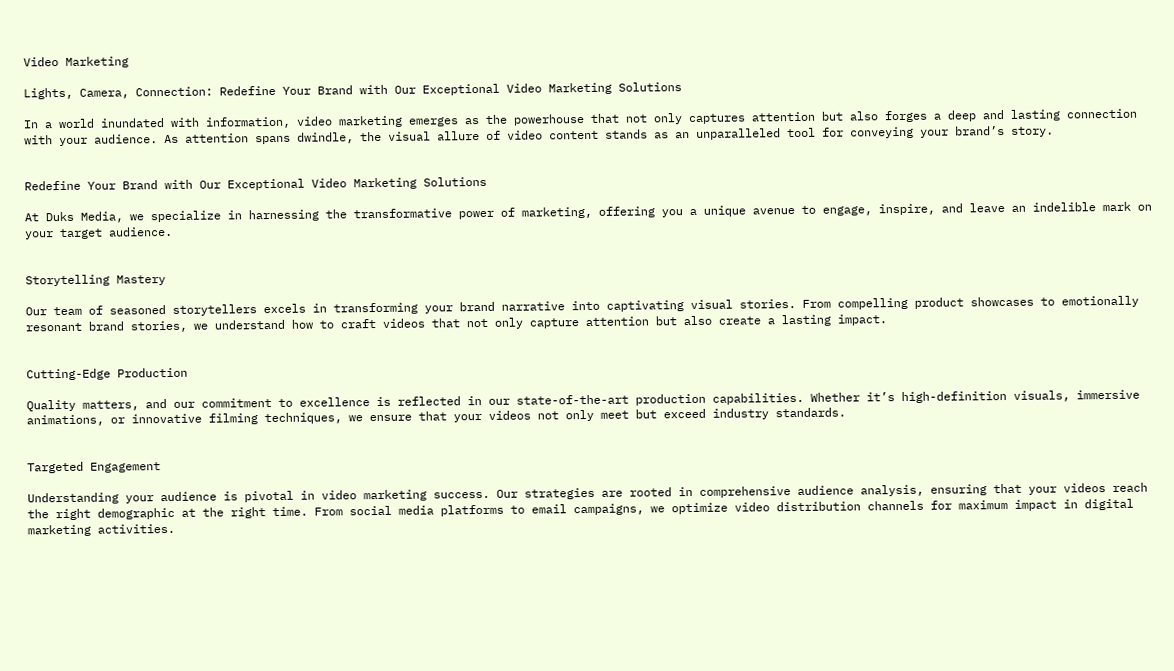Video Marketing

Lights, Camera, Connection: Redefine Your Brand with Our Exceptional Video Marketing Solutions

In a world inundated with information, video marketing emerges as the powerhouse that not only captures attention but also forges a deep and lasting connection with your audience. As attention spans dwindle, the visual allure of video content stands as an unparalleled tool for conveying your brand’s story.


Redefine Your Brand with Our Exceptional Video Marketing Solutions

At Duks Media, we specialize in harnessing the transformative power of marketing, offering you a unique avenue to engage, inspire, and leave an indelible mark on your target audience.


Storytelling Mastery

Our team of seasoned storytellers excels in transforming your brand narrative into captivating visual stories. From compelling product showcases to emotionally resonant brand stories, we understand how to craft videos that not only capture attention but also create a lasting impact.


Cutting-Edge Production

Quality matters, and our commitment to excellence is reflected in our state-of-the-art production capabilities. Whether it’s high-definition visuals, immersive animations, or innovative filming techniques, we ensure that your videos not only meet but exceed industry standards.


Targeted Engagement

Understanding your audience is pivotal in video marketing success. Our strategies are rooted in comprehensive audience analysis, ensuring that your videos reach the right demographic at the right time. From social media platforms to email campaigns, we optimize video distribution channels for maximum impact in digital marketing activities.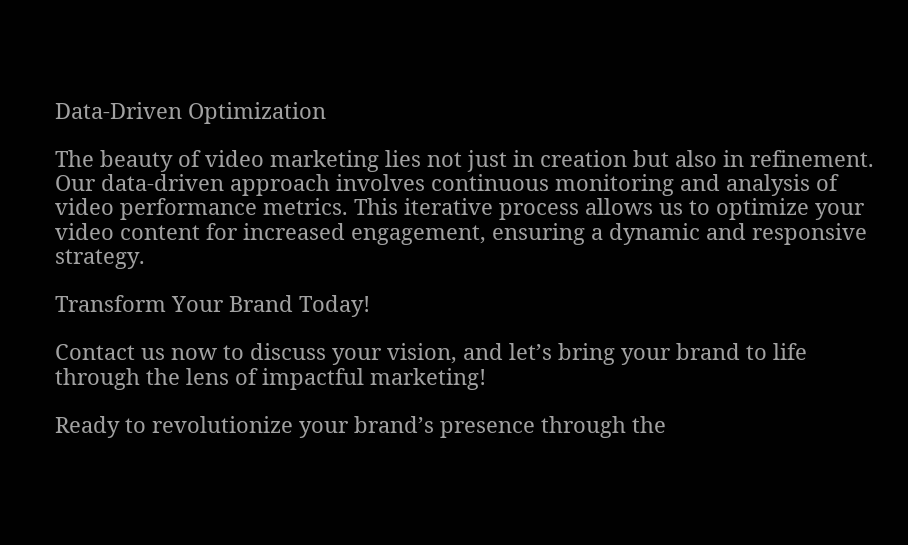Data-Driven Optimization

The beauty of video marketing lies not just in creation but also in refinement. Our data-driven approach involves continuous monitoring and analysis of video performance metrics. This iterative process allows us to optimize your video content for increased engagement, ensuring a dynamic and responsive strategy.

Transform Your Brand Today!

Contact us now to discuss your vision, and let’s bring your brand to life through the lens of impactful marketing!

Ready to revolutionize your brand’s presence through the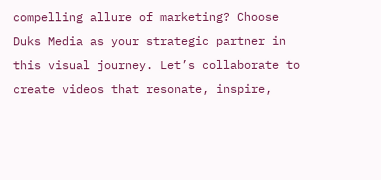compelling allure of marketing? Choose Duks Media as your strategic partner in this visual journey. Let’s collaborate to create videos that resonate, inspire,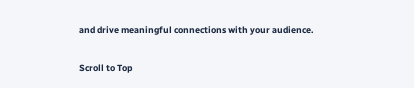and drive meaningful connections with your audience.

Scroll to Top